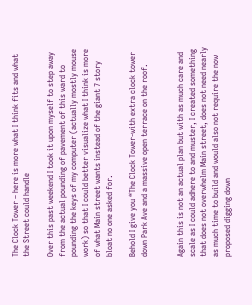The Clock Tower – here is more what I think fits and what the Street could handle

Over this past weekend I took it upon myself to step away from the actual pounding of pavement of this ward to pounding the keys of my computer (actually mostly mouse work) so that I could better visualize what I think is more of what Main street wants instead of the giant 7 story bloat no one asked for.

Behold I give you “The Clock Tower-with extra clock tower down Park Ave and a massive open terrace on the roof.


Again this is not an actual plan but with as much care and scale as I could adhere to and muster, I created something that does not overwhelm Main street, does not need nearly as much time to build and would also not require the now proposed digging down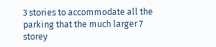3 stories to accommodate all the parking that the much larger 7 storey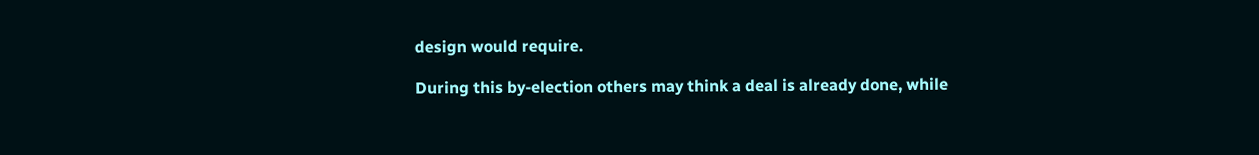design would require.

During this by-election others may think a deal is already done, while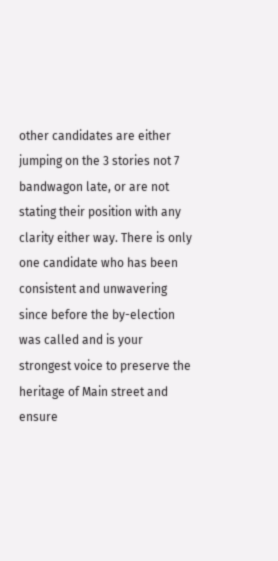other candidates are either jumping on the 3 stories not 7 bandwagon late, or are not stating their position with any clarity either way. There is only one candidate who has been consistent and unwavering since before the by-election was called and is your strongest voice to preserve the heritage of Main street and ensure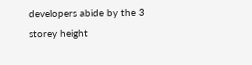developers abide by the 3 storey height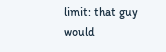limit: that guy would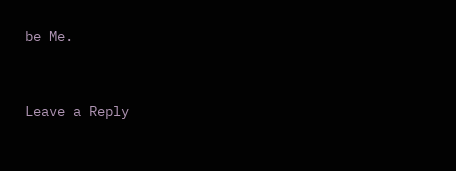be Me.


Leave a Reply